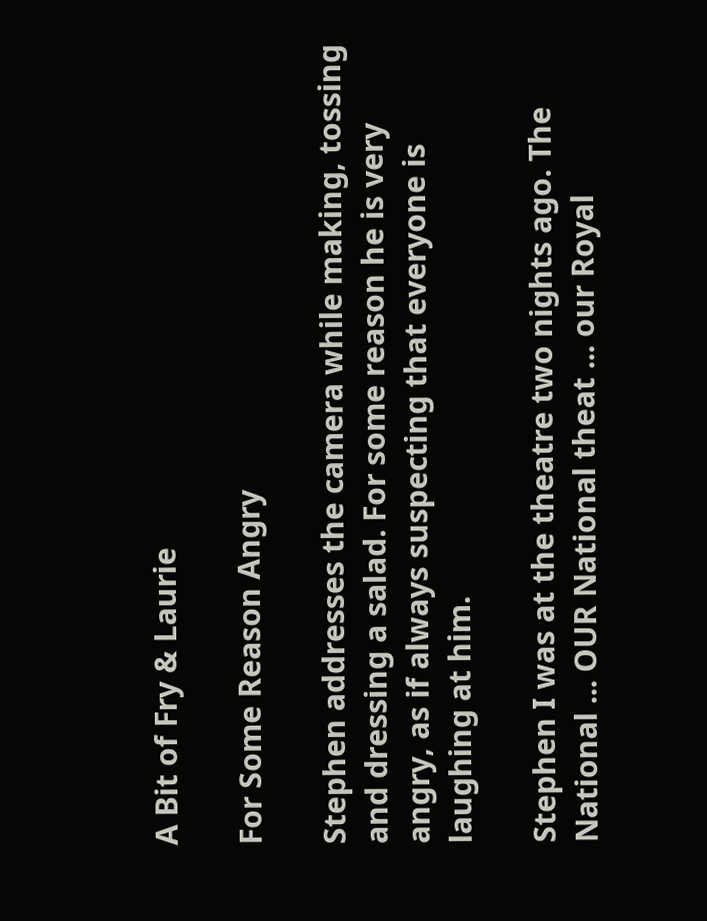A Bit of Fry & Laurie

For Some Reason Angry

Stephen addresses the camera while making, tossing and dressing a salad. For some reason he is very angry, as if always suspecting that everyone is laughing at him.

Stephen I was at the theatre two nights ago. The National ... OUR National theat ... our Royal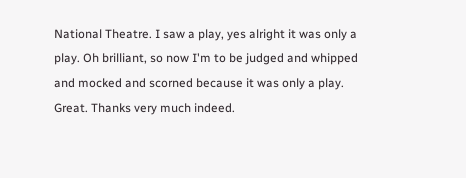National Theatre. I saw a play, yes alright it was only a play. Oh brilliant, so now I'm to be judged and whipped and mocked and scorned because it was only a play. Great. Thanks very much indeed.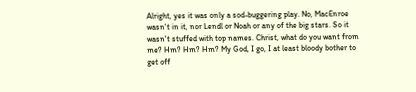Alright, yes it was only a sod-buggering play. No, MacEnroe wasn't in it, nor Lendl or Noah or any of the big stars. So it wasn't stuffed with top names. Christ, what do you want from me? Hm? Hm? Hm? My God, I go, I at least bloody bother to get off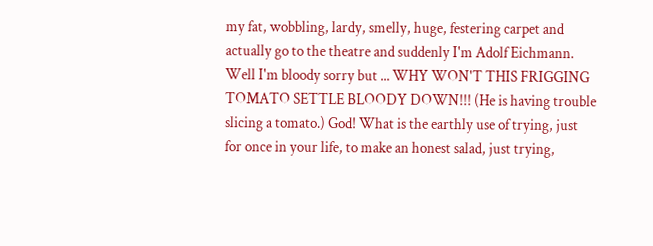my fat, wobbling, lardy, smelly, huge, festering carpet and actually go to the theatre and suddenly I'm Adolf Eichmann. Well I'm bloody sorry but ... WHY WON'T THIS FRIGGING TOMATO SETTLE BLOODY DOWN!!! (He is having trouble slicing a tomato.) God! What is the earthly use of trying, just for once in your life, to make an honest salad, just trying,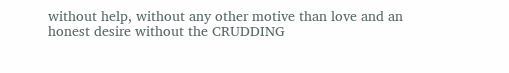without help, without any other motive than love and an honest desire without the CRUDDING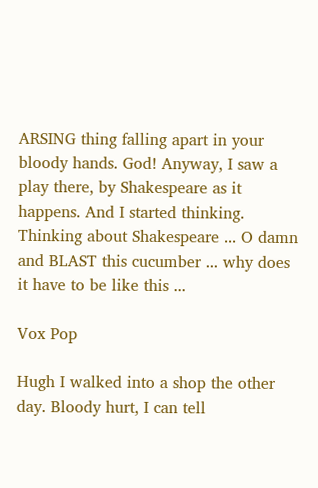ARSING thing falling apart in your bloody hands. God! Anyway, I saw a play there, by Shakespeare as it happens. And I started thinking. Thinking about Shakespeare ... O damn and BLAST this cucumber ... why does it have to be like this ...

Vox Pop

Hugh I walked into a shop the other day. Bloody hurt, I can tell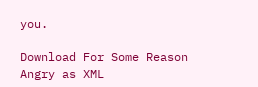you.

Download For Some Reason Angry as XML